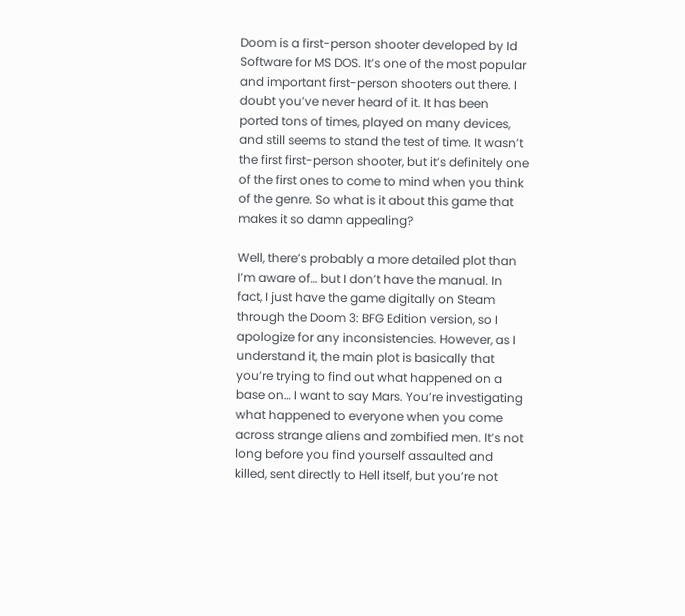Doom is a first-person shooter developed by Id Software for MS DOS. It’s one of the most popular and important first-person shooters out there. I doubt you’ve never heard of it. It has been ported tons of times, played on many devices, and still seems to stand the test of time. It wasn’t the first first-person shooter, but it’s definitely one of the first ones to come to mind when you think of the genre. So what is it about this game that makes it so damn appealing?

Well, there’s probably a more detailed plot than I’m aware of… but I don’t have the manual. In fact, I just have the game digitally on Steam through the Doom 3: BFG Edition version, so I apologize for any inconsistencies. However, as I understand it, the main plot is basically that you’re trying to find out what happened on a base on… I want to say Mars. You’re investigating what happened to everyone when you come across strange aliens and zombified men. It’s not long before you find yourself assaulted and killed, sent directly to Hell itself, but you’re not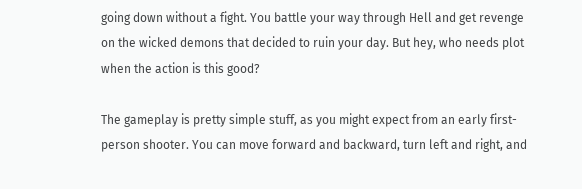going down without a fight. You battle your way through Hell and get revenge on the wicked demons that decided to ruin your day. But hey, who needs plot when the action is this good?

The gameplay is pretty simple stuff, as you might expect from an early first-person shooter. You can move forward and backward, turn left and right, and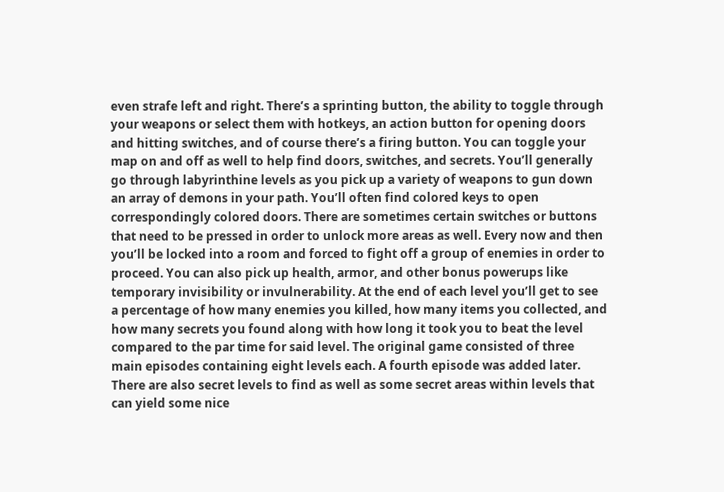even strafe left and right. There’s a sprinting button, the ability to toggle through your weapons or select them with hotkeys, an action button for opening doors and hitting switches, and of course there’s a firing button. You can toggle your map on and off as well to help find doors, switches, and secrets. You’ll generally go through labyrinthine levels as you pick up a variety of weapons to gun down an array of demons in your path. You’ll often find colored keys to open correspondingly colored doors. There are sometimes certain switches or buttons that need to be pressed in order to unlock more areas as well. Every now and then you’ll be locked into a room and forced to fight off a group of enemies in order to proceed. You can also pick up health, armor, and other bonus powerups like temporary invisibility or invulnerability. At the end of each level you’ll get to see a percentage of how many enemies you killed, how many items you collected, and how many secrets you found along with how long it took you to beat the level compared to the par time for said level. The original game consisted of three main episodes containing eight levels each. A fourth episode was added later. There are also secret levels to find as well as some secret areas within levels that can yield some nice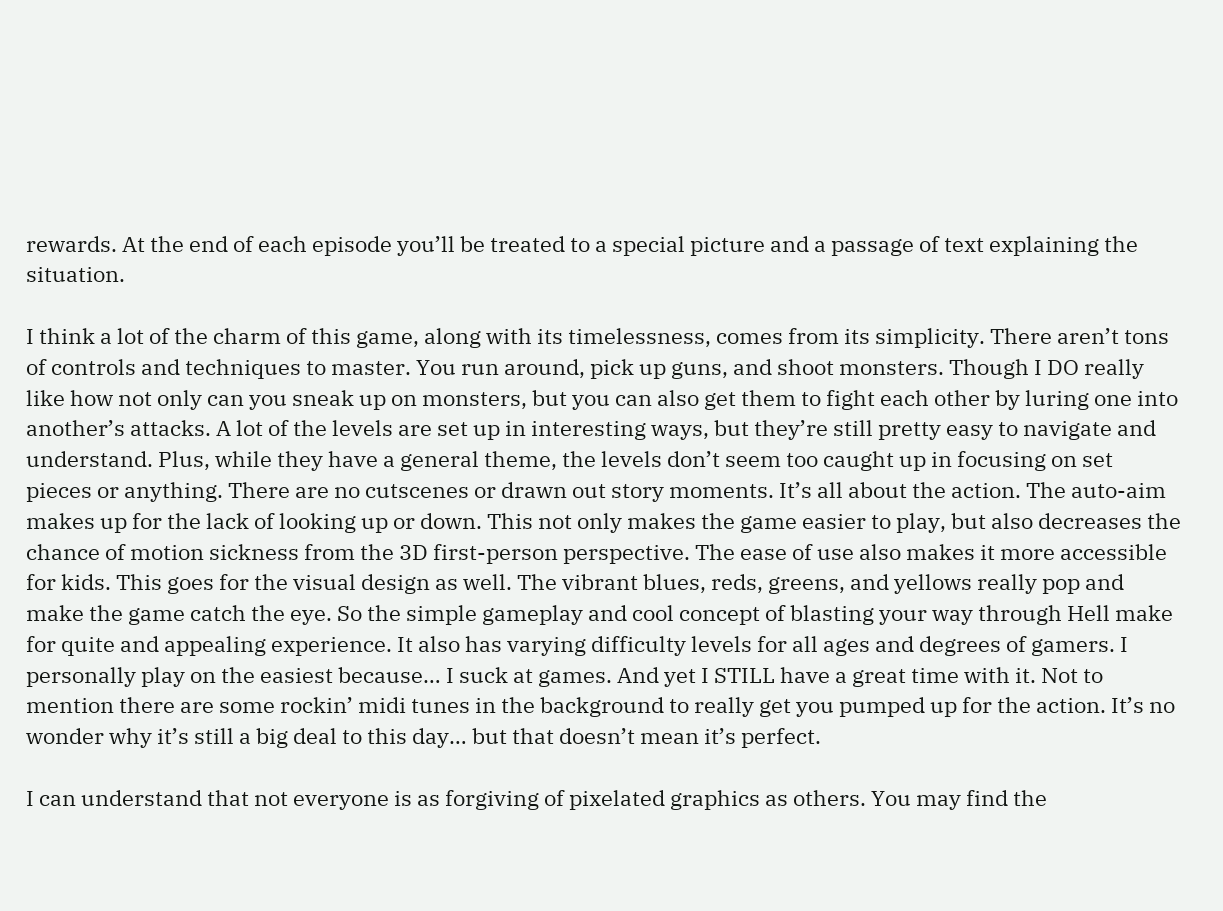rewards. At the end of each episode you’ll be treated to a special picture and a passage of text explaining the situation.

I think a lot of the charm of this game, along with its timelessness, comes from its simplicity. There aren’t tons of controls and techniques to master. You run around, pick up guns, and shoot monsters. Though I DO really like how not only can you sneak up on monsters, but you can also get them to fight each other by luring one into another’s attacks. A lot of the levels are set up in interesting ways, but they’re still pretty easy to navigate and understand. Plus, while they have a general theme, the levels don’t seem too caught up in focusing on set pieces or anything. There are no cutscenes or drawn out story moments. It’s all about the action. The auto-aim makes up for the lack of looking up or down. This not only makes the game easier to play, but also decreases the chance of motion sickness from the 3D first-person perspective. The ease of use also makes it more accessible for kids. This goes for the visual design as well. The vibrant blues, reds, greens, and yellows really pop and make the game catch the eye. So the simple gameplay and cool concept of blasting your way through Hell make for quite and appealing experience. It also has varying difficulty levels for all ages and degrees of gamers. I personally play on the easiest because… I suck at games. And yet I STILL have a great time with it. Not to mention there are some rockin’ midi tunes in the background to really get you pumped up for the action. It’s no wonder why it’s still a big deal to this day… but that doesn’t mean it’s perfect.

I can understand that not everyone is as forgiving of pixelated graphics as others. You may find the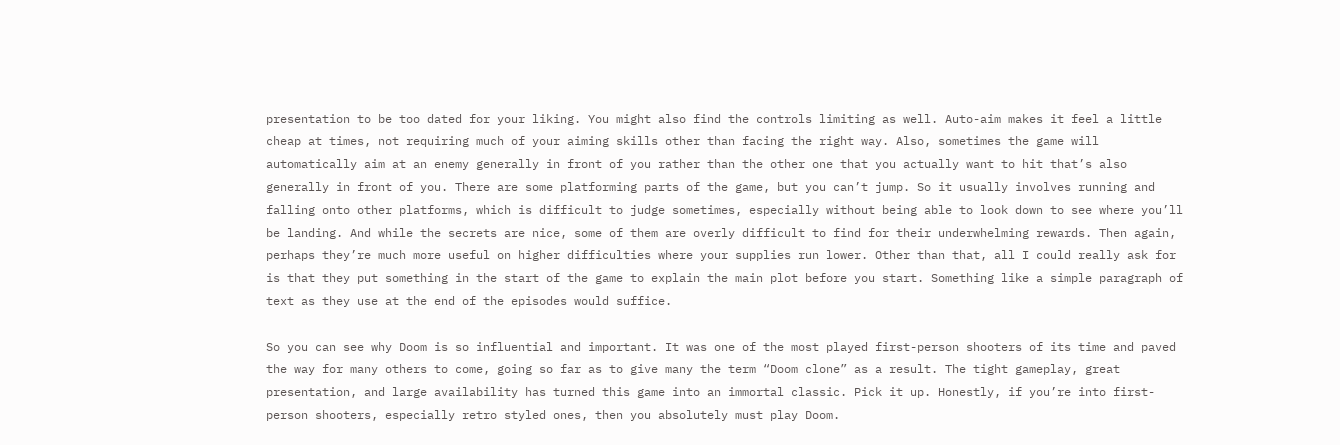presentation to be too dated for your liking. You might also find the controls limiting as well. Auto-aim makes it feel a little cheap at times, not requiring much of your aiming skills other than facing the right way. Also, sometimes the game will automatically aim at an enemy generally in front of you rather than the other one that you actually want to hit that’s also generally in front of you. There are some platforming parts of the game, but you can’t jump. So it usually involves running and falling onto other platforms, which is difficult to judge sometimes, especially without being able to look down to see where you’ll be landing. And while the secrets are nice, some of them are overly difficult to find for their underwhelming rewards. Then again, perhaps they’re much more useful on higher difficulties where your supplies run lower. Other than that, all I could really ask for is that they put something in the start of the game to explain the main plot before you start. Something like a simple paragraph of text as they use at the end of the episodes would suffice.

So you can see why Doom is so influential and important. It was one of the most played first-person shooters of its time and paved the way for many others to come, going so far as to give many the term “Doom clone” as a result. The tight gameplay, great presentation, and large availability has turned this game into an immortal classic. Pick it up. Honestly, if you’re into first-person shooters, especially retro styled ones, then you absolutely must play Doom.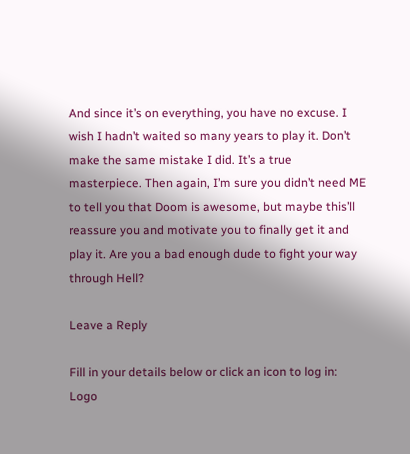And since it’s on everything, you have no excuse. I wish I hadn’t waited so many years to play it. Don’t make the same mistake I did. It’s a true masterpiece. Then again, I’m sure you didn’t need ME to tell you that Doom is awesome, but maybe this’ll reassure you and motivate you to finally get it and play it. Are you a bad enough dude to fight your way through Hell?

Leave a Reply

Fill in your details below or click an icon to log in: Logo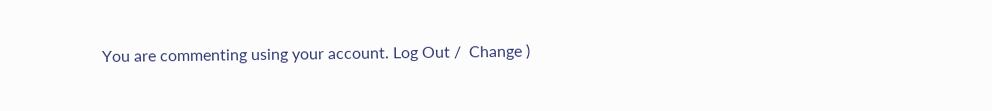You are commenting using your account. Log Out /  Change )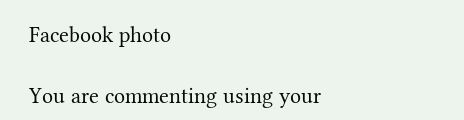Facebook photo

You are commenting using your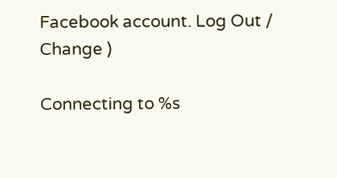Facebook account. Log Out /  Change )

Connecting to %s